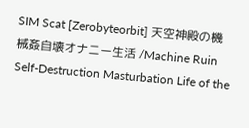SIM Scat [Zerobyteorbit] 天空神殿の機械姦自壊オナニー生活 /Machine Ruin Self-Destruction Masturbation Life of the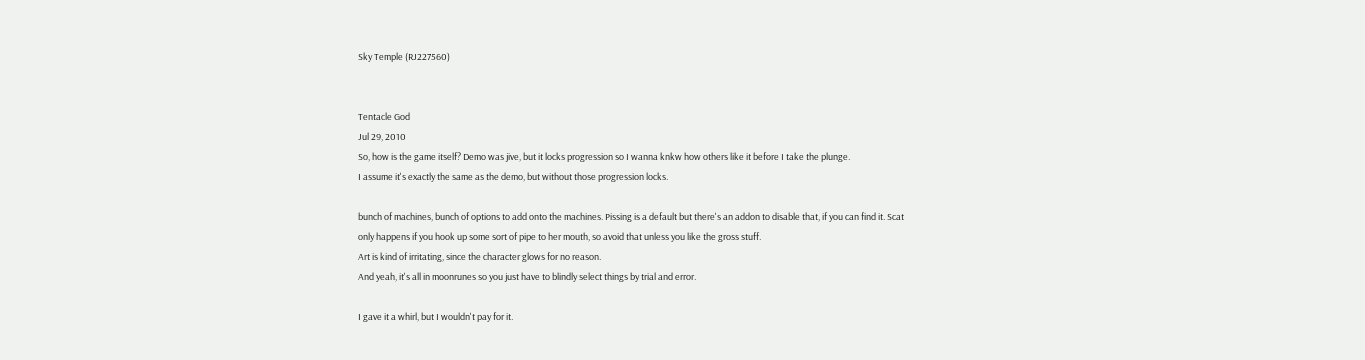Sky Temple (RJ227560)


Tentacle God
Jul 29, 2010
So, how is the game itself? Demo was jive, but it locks progression so I wanna knkw how others like it before I take the plunge.
I assume it's exactly the same as the demo, but without those progression locks.

bunch of machines, bunch of options to add onto the machines. Pissing is a default but there's an addon to disable that, if you can find it. Scat only happens if you hook up some sort of pipe to her mouth, so avoid that unless you like the gross stuff.
Art is kind of irritating, since the character glows for no reason.
And yeah, it's all in moonrunes so you just have to blindly select things by trial and error.

I gave it a whirl, but I wouldn't pay for it.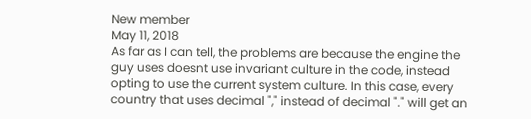New member
May 11, 2018
As far as I can tell, the problems are because the engine the guy uses doesnt use invariant culture in the code, instead opting to use the current system culture. In this case, every country that uses decimal "," instead of decimal "." will get an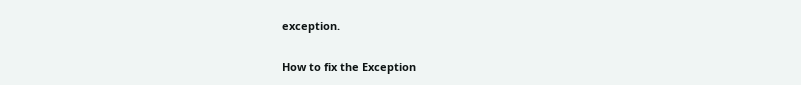exception.

How to fix the Exception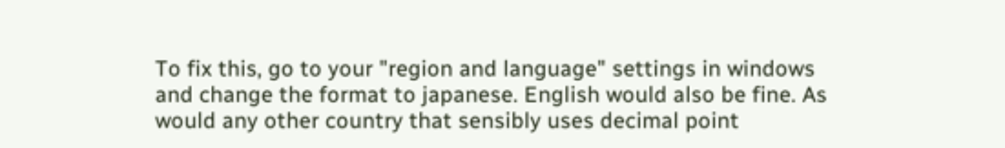To fix this, go to your "region and language" settings in windows and change the format to japanese. English would also be fine. As would any other country that sensibly uses decimal point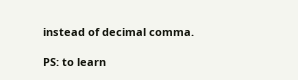instead of decimal comma.

PS: to learn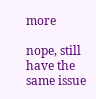more

nope, still have the same issue